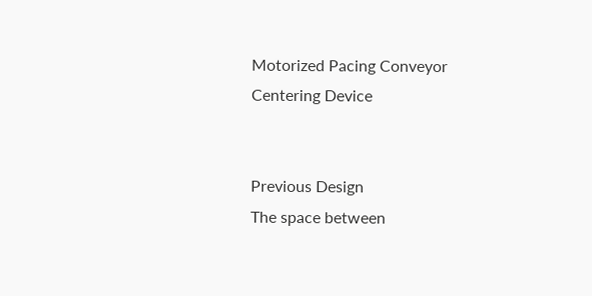Motorized Pacing Conveyor Centering Device


Previous Design
The space between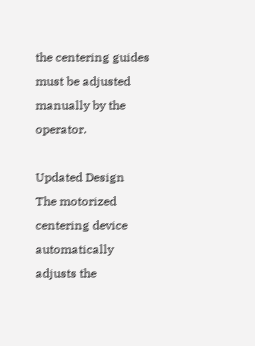the centering guides must be adjusted manually by the operator.

Updated Design
The motorized centering device automatically adjusts the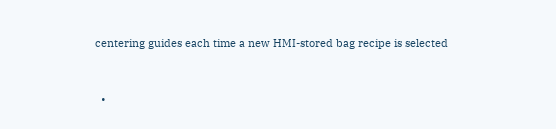centering guides each time a new HMI-stored bag recipe is selected


  •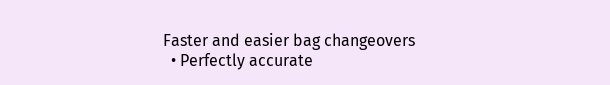Faster and easier bag changeovers
  • Perfectly accurate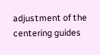adjustment of the centering guides